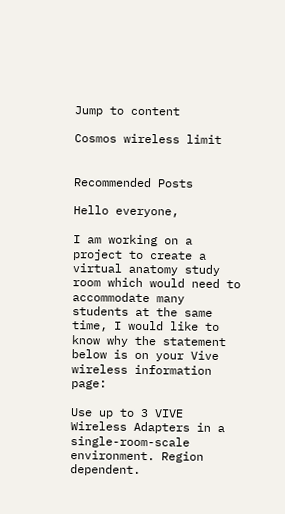Jump to content

Cosmos wireless limit


Recommended Posts

Hello everyone,

I am working on a project to create a virtual anatomy study room which would need to accommodate many students at the same time, I would like to know why the statement below is on your Vive wireless information page:

Use up to 3 VIVE Wireless Adapters in a single-room-scale environment. Region dependent.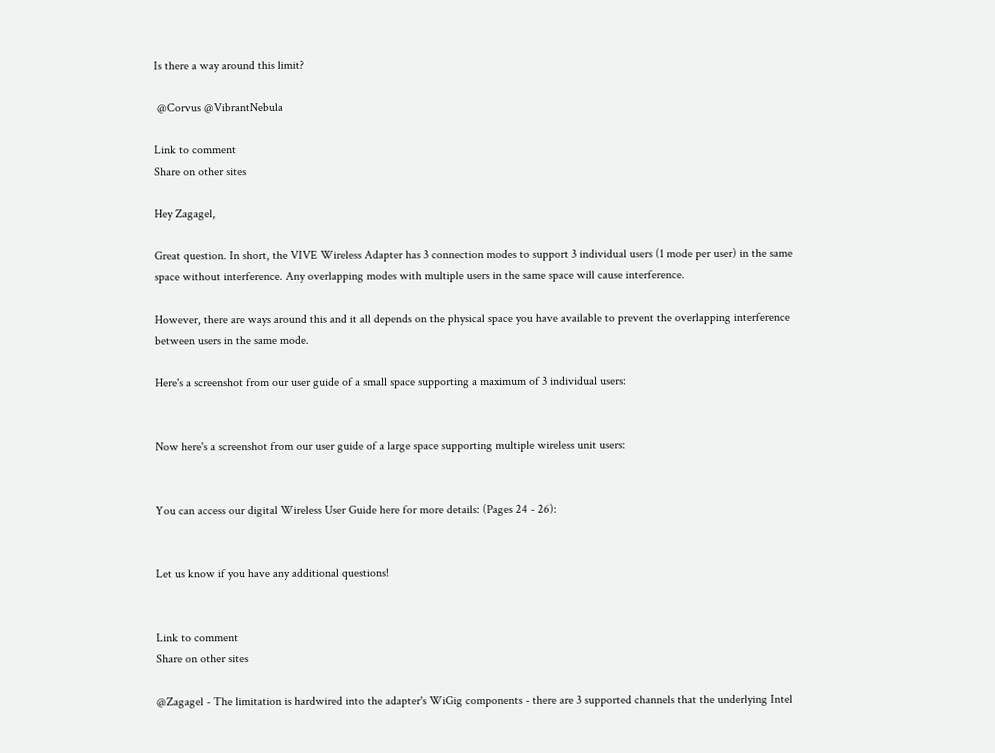Is there a way around this limit?

 @Corvus @VibrantNebula

Link to comment
Share on other sites

Hey Zagagel,

Great question. In short, the VIVE Wireless Adapter has 3 connection modes to support 3 individual users (1 mode per user) in the same space without interference. Any overlapping modes with multiple users in the same space will cause interference.

However, there are ways around this and it all depends on the physical space you have available to prevent the overlapping interference between users in the same mode.

Here's a screenshot from our user guide of a small space supporting a maximum of 3 individual users:


Now here's a screenshot from our user guide of a large space supporting multiple wireless unit users:


You can access our digital Wireless User Guide here for more details: (Pages 24 - 26):


Let us know if you have any additional questions!


Link to comment
Share on other sites

@Zagagel - The limitation is hardwired into the adapter's WiGig components - there are 3 supported channels that the underlying Intel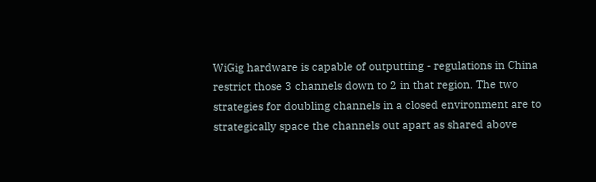WiGig hardware is capable of outputting - regulations in China restrict those 3 channels down to 2 in that region. The two strategies for doubling channels in a closed environment are to strategically space the channels out apart as shared above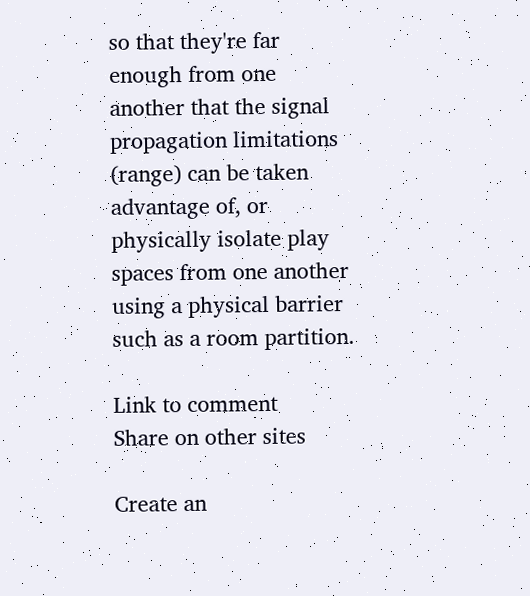so that they're far enough from one another that the signal propagation limitations (range) can be taken advantage of, or physically isolate play spaces from one another using a physical barrier such as a room partition.

Link to comment
Share on other sites

Create an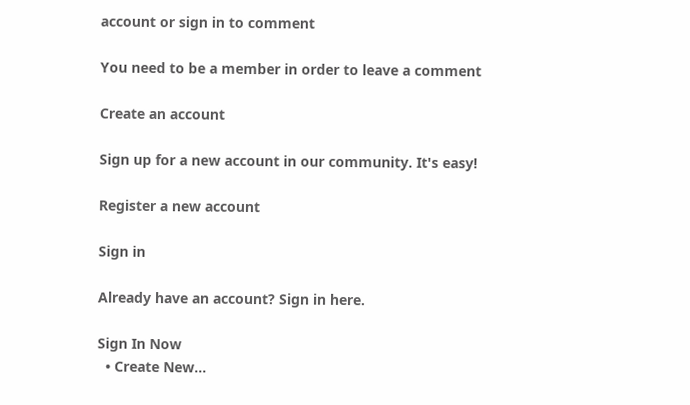account or sign in to comment

You need to be a member in order to leave a comment

Create an account

Sign up for a new account in our community. It's easy!

Register a new account

Sign in

Already have an account? Sign in here.

Sign In Now
  • Create New...